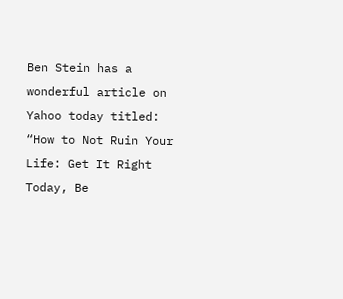Ben Stein has a wonderful article on Yahoo today titled: “How to Not Ruin Your Life: Get It Right Today, Be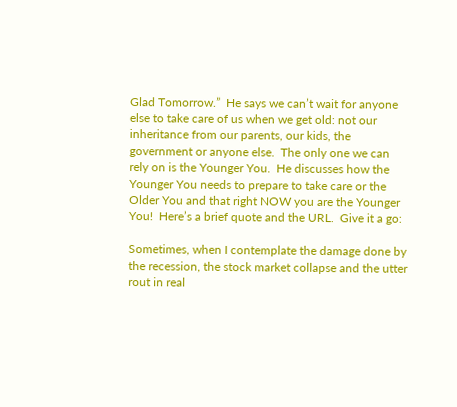Glad Tomorrow.”  He says we can’t wait for anyone else to take care of us when we get old: not our inheritance from our parents, our kids, the government or anyone else.  The only one we can rely on is the Younger You.  He discusses how the Younger You needs to prepare to take care or the Older You and that right NOW you are the Younger You!  Here’s a brief quote and the URL.  Give it a go:

Sometimes, when I contemplate the damage done by the recession, the stock market collapse and the utter rout in real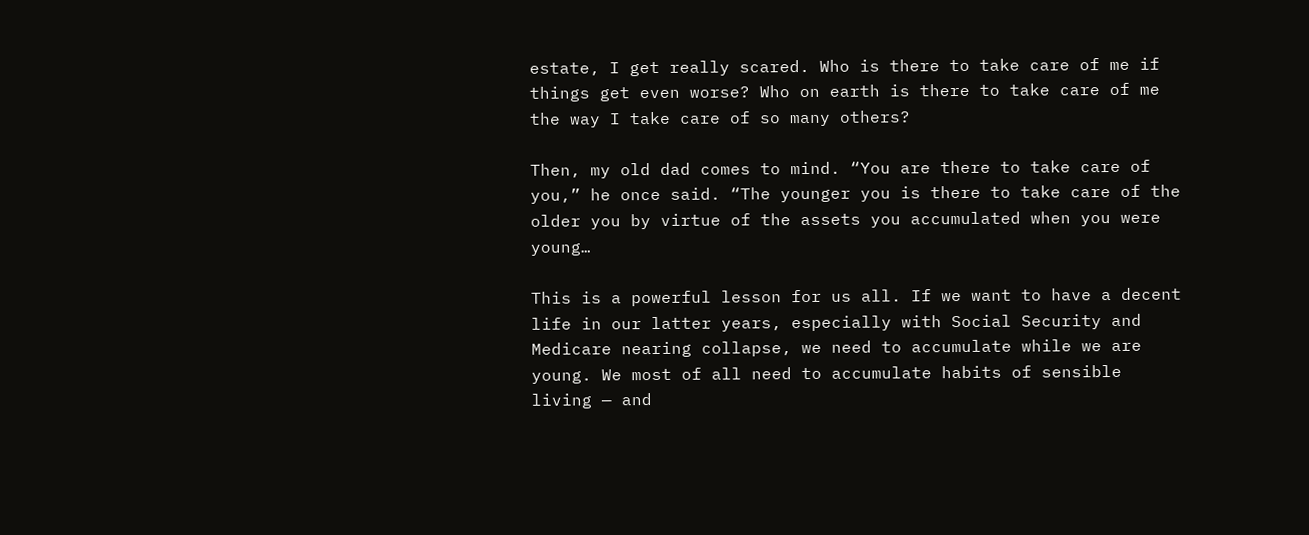estate, I get really scared. Who is there to take care of me if things get even worse? Who on earth is there to take care of me the way I take care of so many others?

Then, my old dad comes to mind. “You are there to take care of you,” he once said. “The younger you is there to take care of the older you by virtue of the assets you accumulated when you were young…

This is a powerful lesson for us all. If we want to have a decent life in our latter years, especially with Social Security and Medicare nearing collapse, we need to accumulate while we are young. We most of all need to accumulate habits of sensible living — and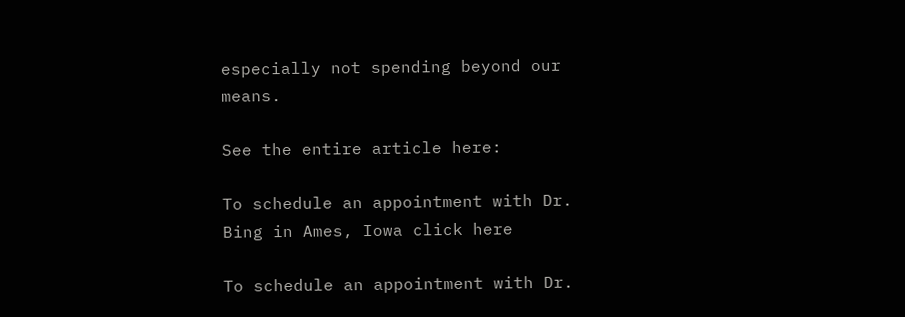especially not spending beyond our means.

See the entire article here:

To schedule an appointment with Dr. Bing in Ames, Iowa click here

To schedule an appointment with Dr.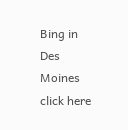Bing in Des Moines click here